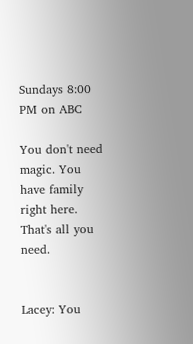Sundays 8:00 PM on ABC

You don't need magic. You have family right here. That's all you need.


Lacey: You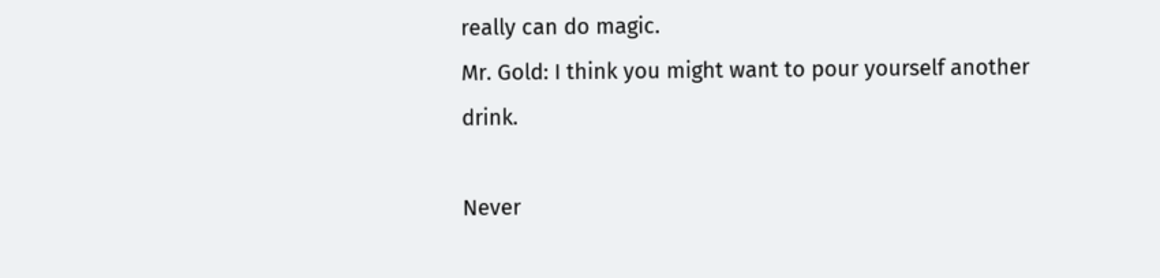really can do magic.
Mr. Gold: I think you might want to pour yourself another drink.

Never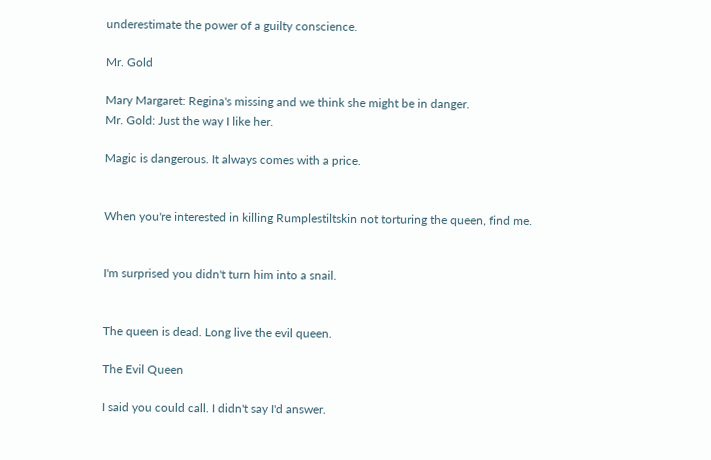underestimate the power of a guilty conscience.

Mr. Gold

Mary Margaret: Regina's missing and we think she might be in danger.
Mr. Gold: Just the way I like her.

Magic is dangerous. It always comes with a price.


When you're interested in killing Rumplestiltskin not torturing the queen, find me.


I'm surprised you didn't turn him into a snail.


The queen is dead. Long live the evil queen.

The Evil Queen

I said you could call. I didn't say I'd answer.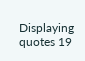Displaying quotes 19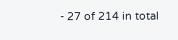- 27 of 214 in total